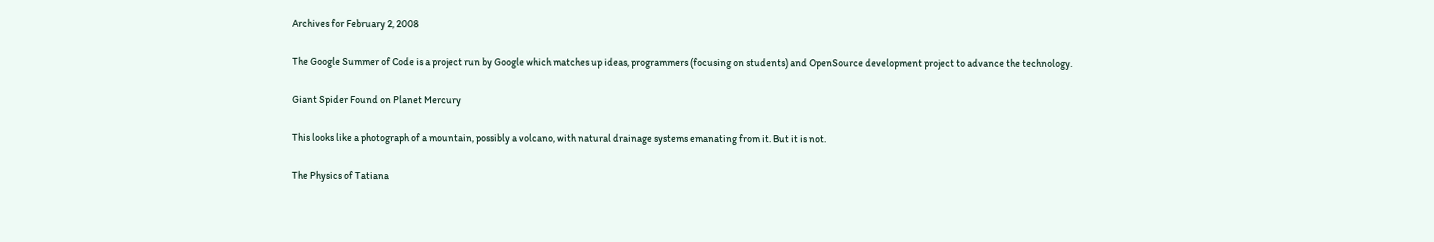Archives for February 2, 2008

The Google Summer of Code is a project run by Google which matches up ideas, programmers (focusing on students) and OpenSource development project to advance the technology.

Giant Spider Found on Planet Mercury

This looks like a photograph of a mountain, possibly a volcano, with natural drainage systems emanating from it. But it is not.

The Physics of Tatiana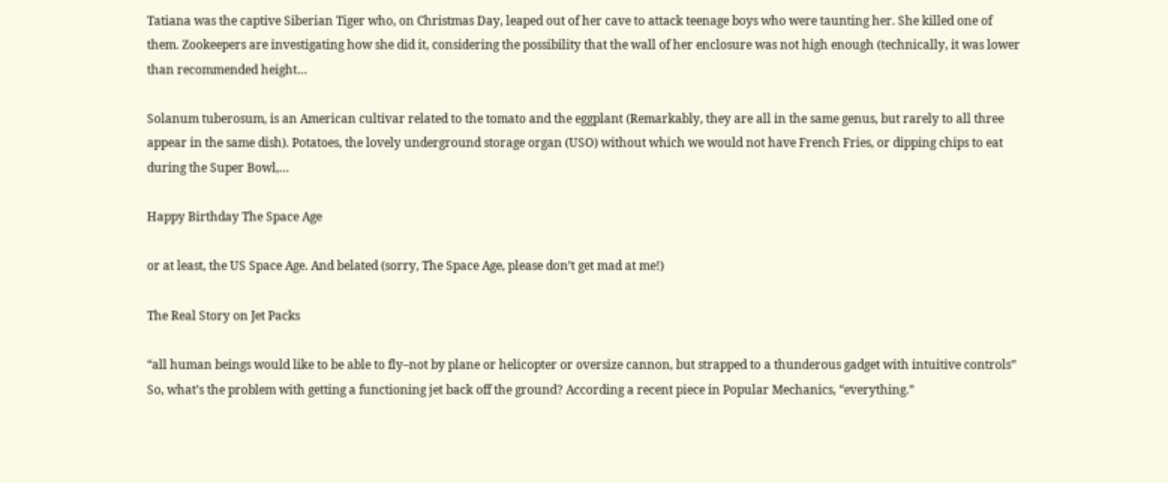Tatiana was the captive Siberian Tiger who, on Christmas Day, leaped out of her cave to attack teenage boys who were taunting her. She killed one of them. Zookeepers are investigating how she did it, considering the possibility that the wall of her enclosure was not high enough (technically, it was lower than recommended height…

Solanum tuberosum, is an American cultivar related to the tomato and the eggplant (Remarkably, they are all in the same genus, but rarely to all three appear in the same dish). Potatoes, the lovely underground storage organ (USO) without which we would not have French Fries, or dipping chips to eat during the Super Bowl,…

Happy Birthday The Space Age

or at least, the US Space Age. And belated (sorry, The Space Age, please don’t get mad at me!)

The Real Story on Jet Packs

“all human beings would like to be able to fly–not by plane or helicopter or oversize cannon, but strapped to a thunderous gadget with intuitive controls” So, what’s the problem with getting a functioning jet back off the ground? According a recent piece in Popular Mechanics, “everything.”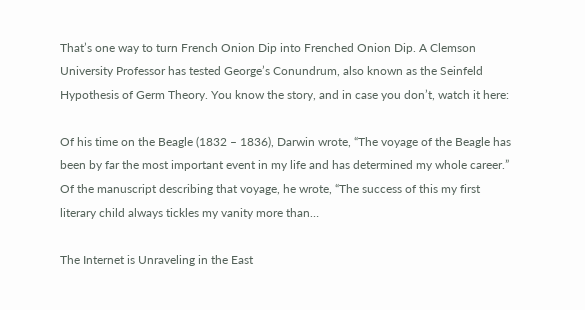That’s one way to turn French Onion Dip into Frenched Onion Dip. A Clemson University Professor has tested George’s Conundrum, also known as the Seinfeld Hypothesis of Germ Theory. You know the story, and in case you don’t, watch it here:

Of his time on the Beagle (1832 – 1836), Darwin wrote, “The voyage of the Beagle has been by far the most important event in my life and has determined my whole career.” Of the manuscript describing that voyage, he wrote, “The success of this my first literary child always tickles my vanity more than…

The Internet is Unraveling in the East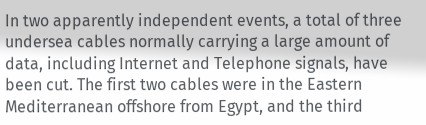In two apparently independent events, a total of three undersea cables normally carrying a large amount of data, including Internet and Telephone signals, have been cut. The first two cables were in the Eastern Mediterranean offshore from Egypt, and the third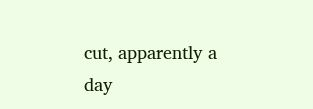cut, apparently a day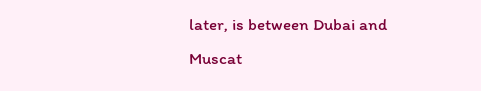later, is between Dubai and Muscat